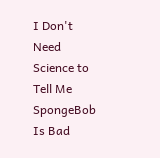I Don't Need Science to Tell Me SpongeBob Is Bad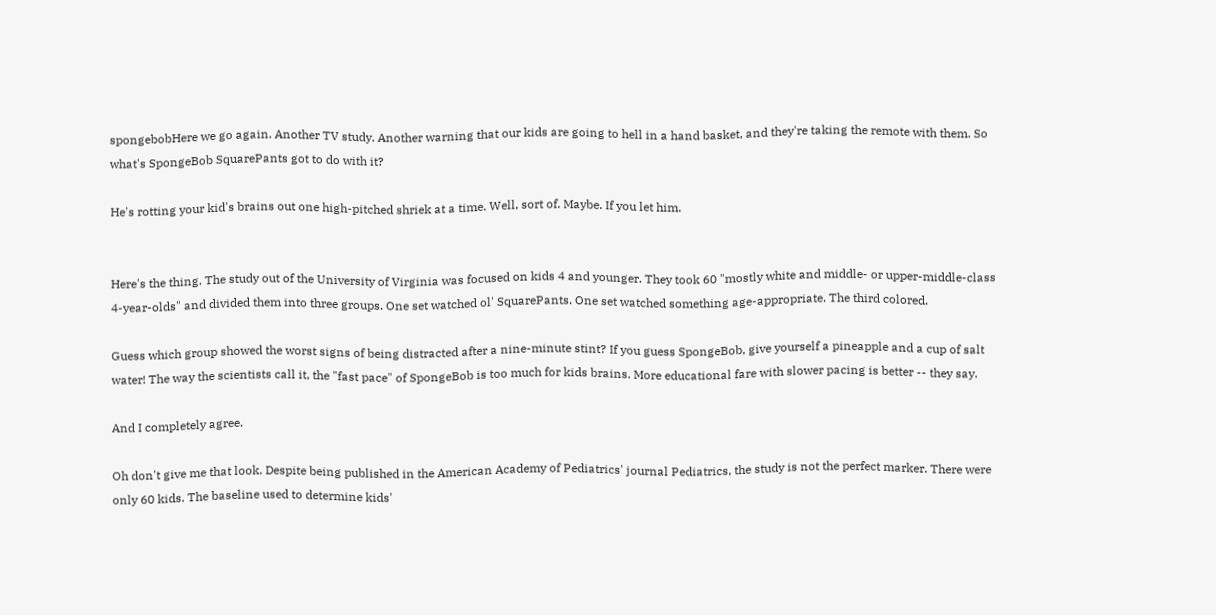spongebobHere we go again. Another TV study. Another warning that our kids are going to hell in a hand basket, and they're taking the remote with them. So what's SpongeBob SquarePants got to do with it?

He's rotting your kid's brains out one high-pitched shriek at a time. Well, sort of. Maybe. If you let him.


Here's the thing. The study out of the University of Virginia was focused on kids 4 and younger. They took 60 "mostly white and middle- or upper-middle-class 4-year-olds" and divided them into three groups. One set watched ol' SquarePants. One set watched something age-appropriate. The third colored.

Guess which group showed the worst signs of being distracted after a nine-minute stint? If you guess SpongeBob, give yourself a pineapple and a cup of salt water! The way the scientists call it, the "fast pace" of SpongeBob is too much for kids brains. More educational fare with slower pacing is better -- they say.

And I completely agree.

Oh don't give me that look. Despite being published in the American Academy of Pediatrics' journal Pediatrics, the study is not the perfect marker. There were only 60 kids. The baseline used to determine kids'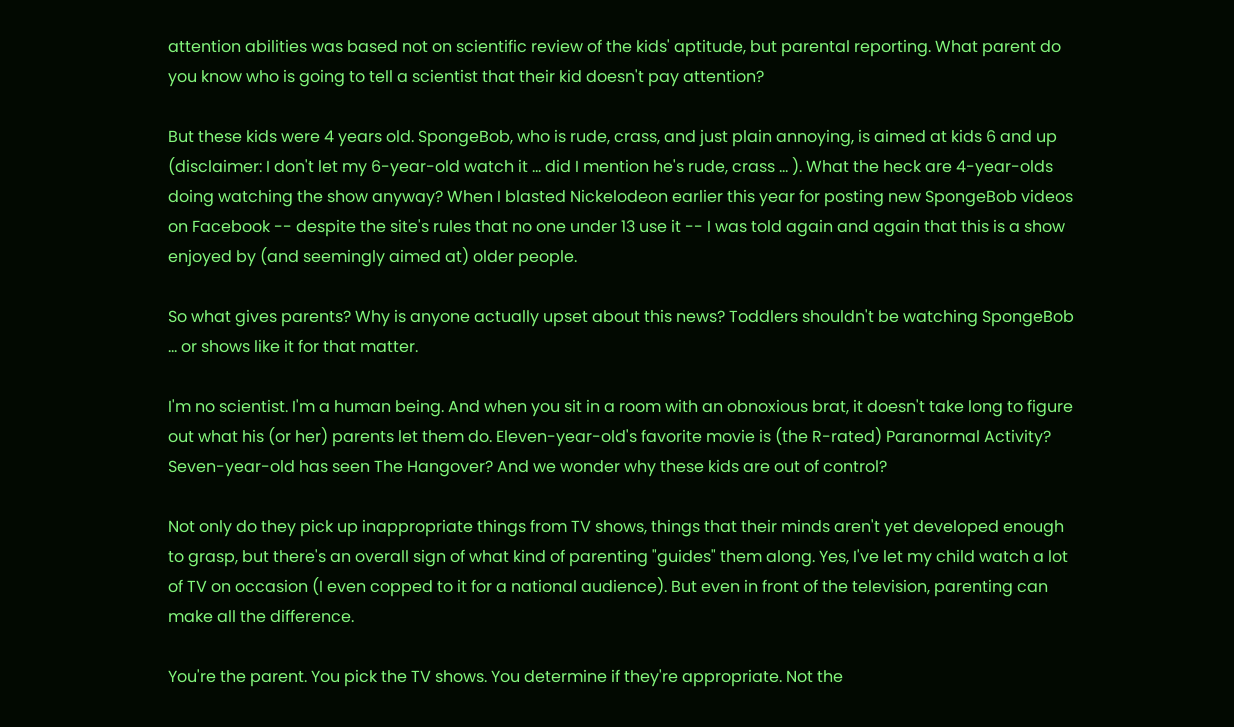attention abilities was based not on scientific review of the kids' aptitude, but parental reporting. What parent do you know who is going to tell a scientist that their kid doesn't pay attention?

But these kids were 4 years old. SpongeBob, who is rude, crass, and just plain annoying, is aimed at kids 6 and up (disclaimer: I don't let my 6-year-old watch it ... did I mention he's rude, crass ... ). What the heck are 4-year-olds doing watching the show anyway? When I blasted Nickelodeon earlier this year for posting new SpongeBob videos on Facebook -- despite the site's rules that no one under 13 use it -- I was told again and again that this is a show enjoyed by (and seemingly aimed at) older people.

So what gives parents? Why is anyone actually upset about this news? Toddlers shouldn't be watching SpongeBob ... or shows like it for that matter.

I'm no scientist. I'm a human being. And when you sit in a room with an obnoxious brat, it doesn't take long to figure out what his (or her) parents let them do. Eleven-year-old's favorite movie is (the R-rated) Paranormal Activity? Seven-year-old has seen The Hangover? And we wonder why these kids are out of control?

Not only do they pick up inappropriate things from TV shows, things that their minds aren't yet developed enough to grasp, but there's an overall sign of what kind of parenting "guides" them along. Yes, I've let my child watch a lot of TV on occasion (I even copped to it for a national audience). But even in front of the television, parenting can make all the difference.

You're the parent. You pick the TV shows. You determine if they're appropriate. Not the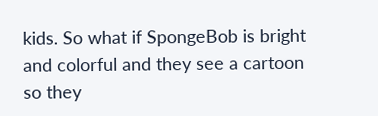kids. So what if SpongeBob is bright and colorful and they see a cartoon so they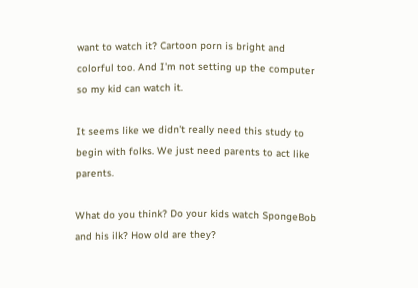want to watch it? Cartoon porn is bright and colorful too. And I'm not setting up the computer so my kid can watch it.

It seems like we didn't really need this study to begin with folks. We just need parents to act like parents.

What do you think? Do your kids watch SpongeBob and his ilk? How old are they?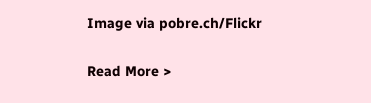Image via pobre.ch/Flickr

Read More >